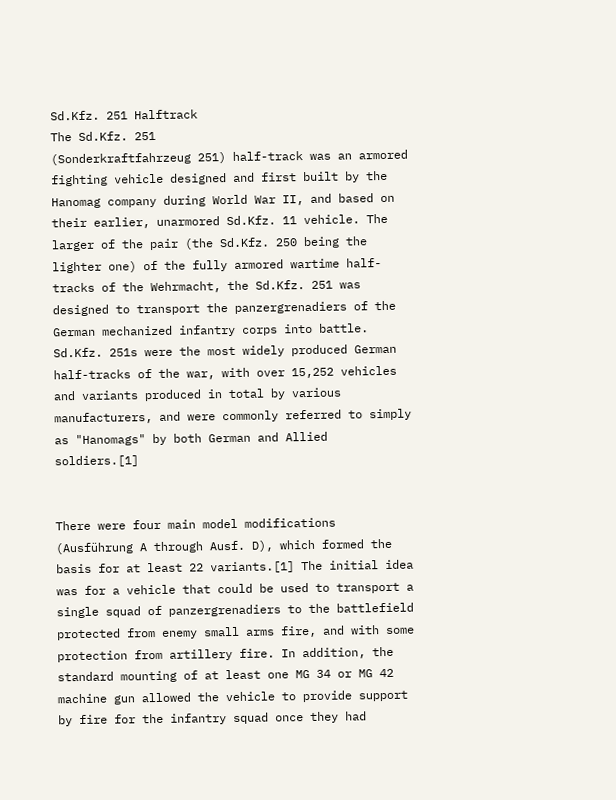Sd.Kfz. 251 Halftrack
The Sd.Kfz. 251
(Sonderkraftfahrzeug 251) half-track was an armored fighting vehicle designed and first built by the Hanomag company during World War II, and based on their earlier, unarmored Sd.Kfz. 11 vehicle. The larger of the pair (the Sd.Kfz. 250 being the lighter one) of the fully armored wartime half-tracks of the Wehrmacht, the Sd.Kfz. 251 was designed to transport the panzergrenadiers of the German mechanized infantry corps into battle. Sd.Kfz. 251s were the most widely produced German half-tracks of the war, with over 15,252 vehicles and variants produced in total by various manufacturers, and were commonly referred to simply as "Hanomags" by both German and Allied soldiers.[1]


There were four main model modifications (Ausführung A through Ausf. D), which formed the basis for at least 22 variants.[1] The initial idea was for a vehicle that could be used to transport a single squad of panzergrenadiers to the battlefield protected from enemy small arms fire, and with some protection from artillery fire. In addition, the standard mounting of at least one MG 34 or MG 42 machine gun allowed the vehicle to provide support by fire for the infantry squad once they had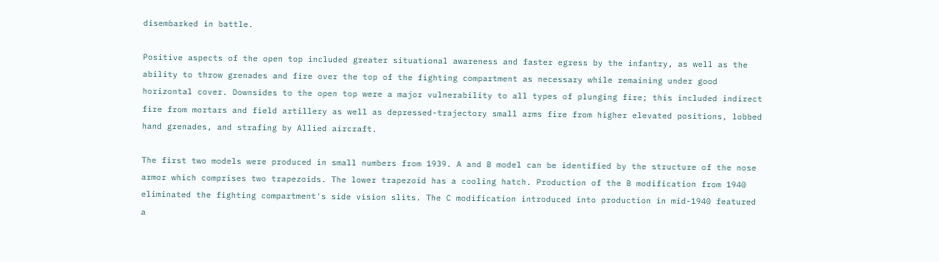disembarked in battle.

Positive aspects of the open top included greater situational awareness and faster egress by the infantry, as well as the ability to throw grenades and fire over the top of the fighting compartment as necessary while remaining under good horizontal cover. Downsides to the open top were a major vulnerability to all types of plunging fire; this included indirect fire from mortars and field artillery as well as depressed-trajectory small arms fire from higher elevated positions, lobbed hand grenades, and strafing by Allied aircraft.

The first two models were produced in small numbers from 1939. A and B model can be identified by the structure of the nose armor which comprises two trapezoids. The lower trapezoid has a cooling hatch. Production of the B modification from 1940 eliminated the fighting compartment's side vision slits. The C modification introduced into production in mid-1940 featured a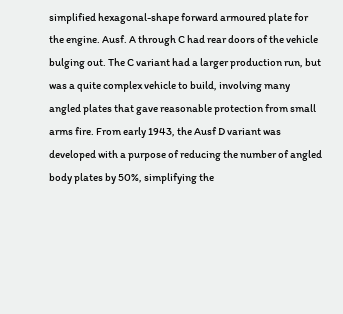simplified hexagonal-shape forward armoured plate for the engine. Ausf. A through C had rear doors of the vehicle bulging out. The C variant had a larger production run, but was a quite complex vehicle to build, involving many angled plates that gave reasonable protection from small arms fire. From early 1943, the Ausf D variant was developed with a purpose of reducing the number of angled body plates by 50%, simplifying the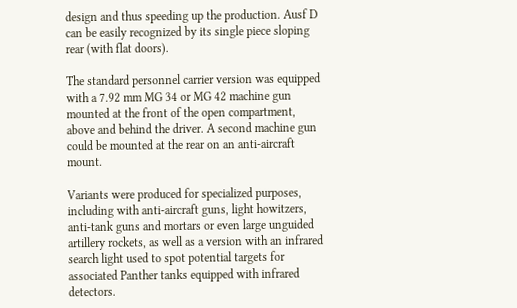design and thus speeding up the production. Ausf D can be easily recognized by its single piece sloping rear (with flat doors).

The standard personnel carrier version was equipped with a 7.92 mm MG 34 or MG 42 machine gun mounted at the front of the open compartment, above and behind the driver. A second machine gun could be mounted at the rear on an anti-aircraft mount.

Variants were produced for specialized purposes, including with anti-aircraft guns, light howitzers, anti-tank guns and mortars or even large unguided artillery rockets, as well as a version with an infrared search light used to spot potential targets for associated Panther tanks equipped with infrared detectors.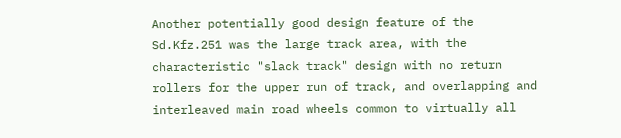Another potentially good design feature of the Sd.Kfz.251 was the large track area, with the characteristic "slack track" design with no return rollers for the upper run of track, and overlapping and interleaved main road wheels common to virtually all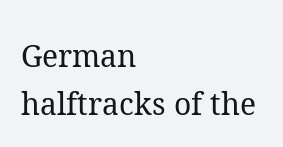German halftracks of the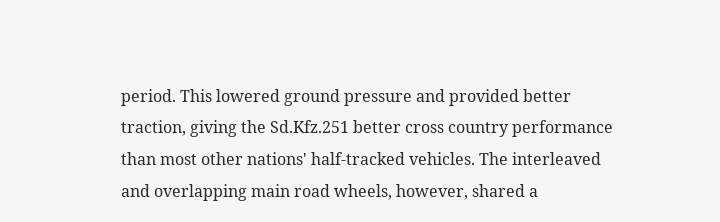period. This lowered ground pressure and provided better traction, giving the Sd.Kfz.251 better cross country performance than most other nations' half-tracked vehicles. The interleaved and overlapping main road wheels, however, shared a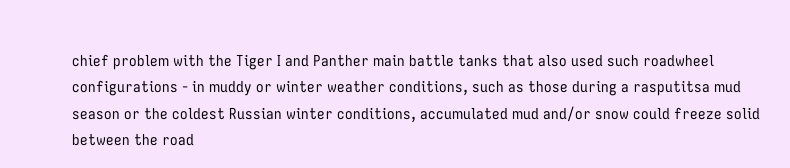chief problem with the Tiger I and Panther main battle tanks that also used such roadwheel configurations - in muddy or winter weather conditions, such as those during a rasputitsa mud season or the coldest Russian winter conditions, accumulated mud and/or snow could freeze solid between the road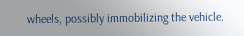wheels, possibly immobilizing the vehicle.